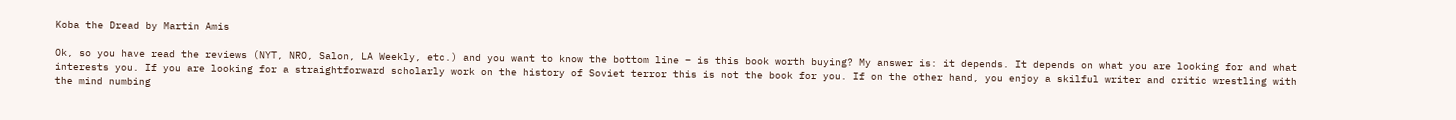Koba the Dread by Martin Amis

Ok, so you have read the reviews (NYT, NRO, Salon, LA Weekly, etc.) and you want to know the bottom line – is this book worth buying? My answer is: it depends. It depends on what you are looking for and what interests you. If you are looking for a straightforward scholarly work on the history of Soviet terror this is not the book for you. If on the other hand, you enjoy a skilful writer and critic wrestling with the mind numbing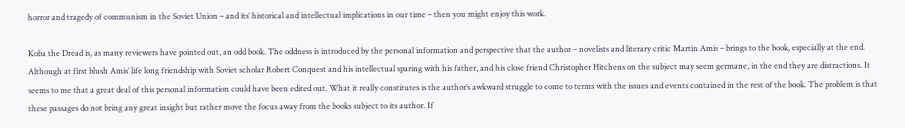horror and tragedy of communism in the Soviet Union – and its’ historical and intellectual implications in our time – then you might enjoy this work.

Koba the Dread is, as many reviewers have pointed out, an odd book. The oddness is introduced by the personal information and perspective that the author – novelists and literary critic Martin Amis – brings to the book, especially at the end. Although at first blush Amis’ life long friendship with Soviet scholar Robert Conquest and his intellectual sparing with his father, and his close friend Christopher Hitchens on the subject may seem germane, in the end they are distractions. It seems to me that a great deal of this personal information could have been edited out. What it really constitutes is the author’s awkward struggle to come to terms with the issues and events contained in the rest of the book. The problem is that these passages do not bring any great insight but rather move the focus away from the books subject to its author. If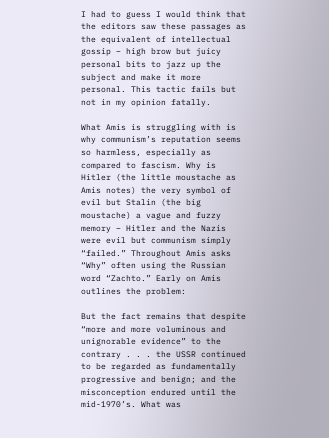I had to guess I would think that the editors saw these passages as the equivalent of intellectual gossip – high brow but juicy personal bits to jazz up the subject and make it more personal. This tactic fails but not in my opinion fatally.

What Amis is struggling with is why communism’s reputation seems so harmless, especially as compared to fascism. Why is Hitler (the little moustache as Amis notes) the very symbol of evil but Stalin (the big moustache) a vague and fuzzy memory – Hitler and the Nazis were evil but communism simply “failed.” Throughout Amis asks “Why” often using the Russian word “Zachto.” Early on Amis outlines the problem:

But the fact remains that despite “more and more voluminous and unignorable evidence” to the contrary . . . the USSR continued to be regarded as fundamentally progressive and benign; and the misconception endured until the mid-1970’s. What was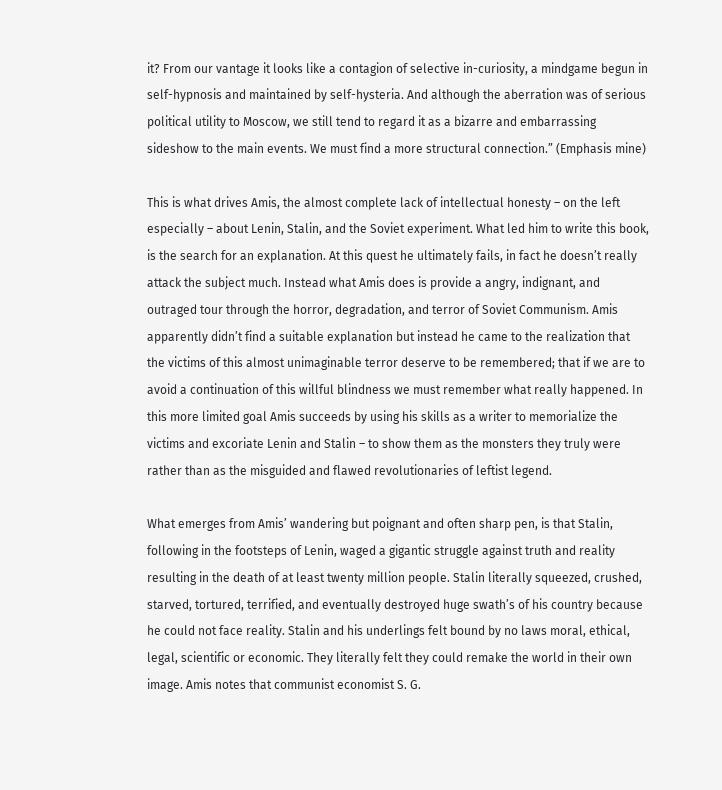it? From our vantage it looks like a contagion of selective in-curiosity, a mindgame begun in self-hypnosis and maintained by self-hysteria. And although the aberration was of serious political utility to Moscow, we still tend to regard it as a bizarre and embarrassing sideshow to the main events. We must find a more structural connection.” (Emphasis mine)

This is what drives Amis, the almost complete lack of intellectual honesty – on the left especially – about Lenin, Stalin, and the Soviet experiment. What led him to write this book, is the search for an explanation. At this quest he ultimately fails, in fact he doesn’t really attack the subject much. Instead what Amis does is provide a angry, indignant, and outraged tour through the horror, degradation, and terror of Soviet Communism. Amis apparently didn’t find a suitable explanation but instead he came to the realization that the victims of this almost unimaginable terror deserve to be remembered; that if we are to avoid a continuation of this willful blindness we must remember what really happened. In this more limited goal Amis succeeds by using his skills as a writer to memorialize the victims and excoriate Lenin and Stalin – to show them as the monsters they truly were rather than as the misguided and flawed revolutionaries of leftist legend.

What emerges from Amis’ wandering but poignant and often sharp pen, is that Stalin, following in the footsteps of Lenin, waged a gigantic struggle against truth and reality resulting in the death of at least twenty million people. Stalin literally squeezed, crushed, starved, tortured, terrified, and eventually destroyed huge swath’s of his country because he could not face reality. Stalin and his underlings felt bound by no laws moral, ethical, legal, scientific or economic. They literally felt they could remake the world in their own image. Amis notes that communist economist S. G.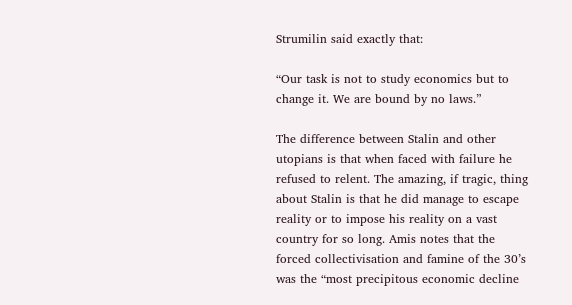Strumilin said exactly that:

“Our task is not to study economics but to change it. We are bound by no laws.”

The difference between Stalin and other utopians is that when faced with failure he refused to relent. The amazing, if tragic, thing about Stalin is that he did manage to escape reality or to impose his reality on a vast country for so long. Amis notes that the forced collectivisation and famine of the 30’s was the “most precipitous economic decline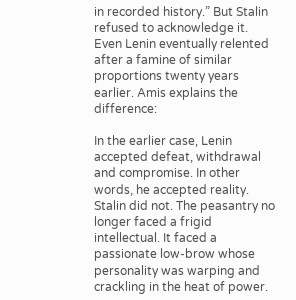in recorded history.” But Stalin refused to acknowledge it. Even Lenin eventually relented after a famine of similar proportions twenty years earlier. Amis explains the difference:

In the earlier case, Lenin accepted defeat, withdrawal and compromise. In other words, he accepted reality. Stalin did not. The peasantry no longer faced a frigid intellectual. It faced a passionate low-brow whose personality was warping and crackling in the heat of power.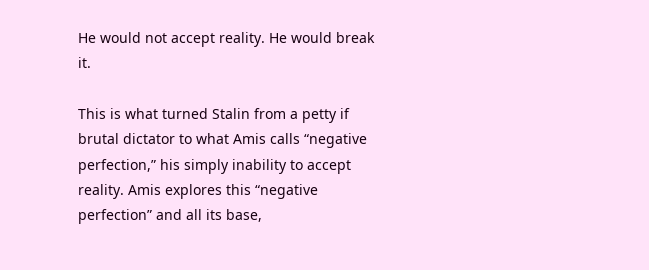He would not accept reality. He would break it.

This is what turned Stalin from a petty if brutal dictator to what Amis calls “negative perfection,” his simply inability to accept reality. Amis explores this “negative perfection” and all its base,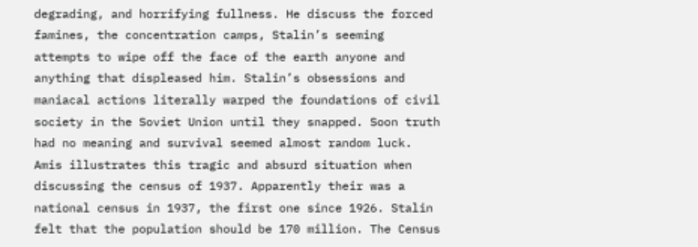degrading, and horrifying fullness. He discuss the forced famines, the concentration camps, Stalin’s seeming attempts to wipe off the face of the earth anyone and anything that displeased him. Stalin’s obsessions and maniacal actions literally warped the foundations of civil society in the Soviet Union until they snapped. Soon truth had no meaning and survival seemed almost random luck. Amis illustrates this tragic and absurd situation when discussing the census of 1937. Apparently their was a national census in 1937, the first one since 1926. Stalin felt that the population should be 170 million. The Census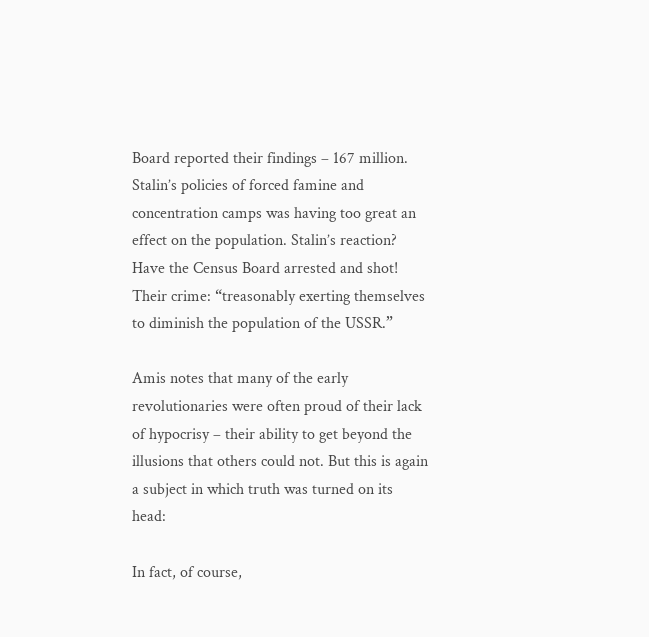Board reported their findings – 167 million. Stalin’s policies of forced famine and concentration camps was having too great an effect on the population. Stalin’s reaction? Have the Census Board arrested and shot! Their crime: “treasonably exerting themselves to diminish the population of the USSR.”

Amis notes that many of the early revolutionaries were often proud of their lack of hypocrisy – their ability to get beyond the illusions that others could not. But this is again a subject in which truth was turned on its head:

In fact, of course,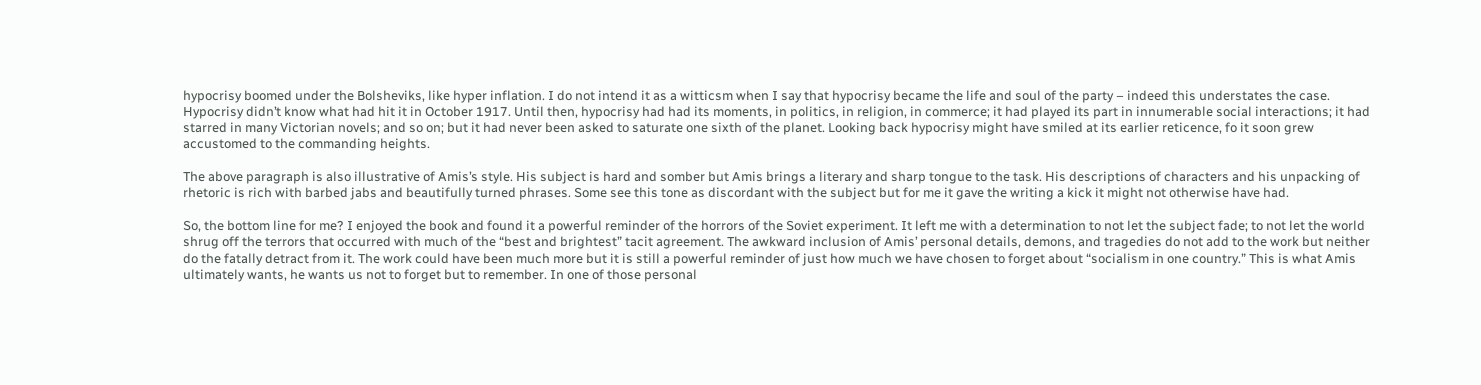hypocrisy boomed under the Bolsheviks, like hyper inflation. I do not intend it as a witticsm when I say that hypocrisy became the life and soul of the party – indeed this understates the case. Hypocrisy didn’t know what had hit it in October 1917. Until then, hypocrisy had had its moments, in politics, in religion, in commerce; it had played its part in innumerable social interactions; it had starred in many Victorian novels; and so on; but it had never been asked to saturate one sixth of the planet. Looking back hypocrisy might have smiled at its earlier reticence, fo it soon grew accustomed to the commanding heights.

The above paragraph is also illustrative of Amis’s style. His subject is hard and somber but Amis brings a literary and sharp tongue to the task. His descriptions of characters and his unpacking of rhetoric is rich with barbed jabs and beautifully turned phrases. Some see this tone as discordant with the subject but for me it gave the writing a kick it might not otherwise have had.

So, the bottom line for me? I enjoyed the book and found it a powerful reminder of the horrors of the Soviet experiment. It left me with a determination to not let the subject fade; to not let the world shrug off the terrors that occurred with much of the “best and brightest” tacit agreement. The awkward inclusion of Amis’ personal details, demons, and tragedies do not add to the work but neither do the fatally detract from it. The work could have been much more but it is still a powerful reminder of just how much we have chosen to forget about “socialism in one country.” This is what Amis ultimately wants, he wants us not to forget but to remember. In one of those personal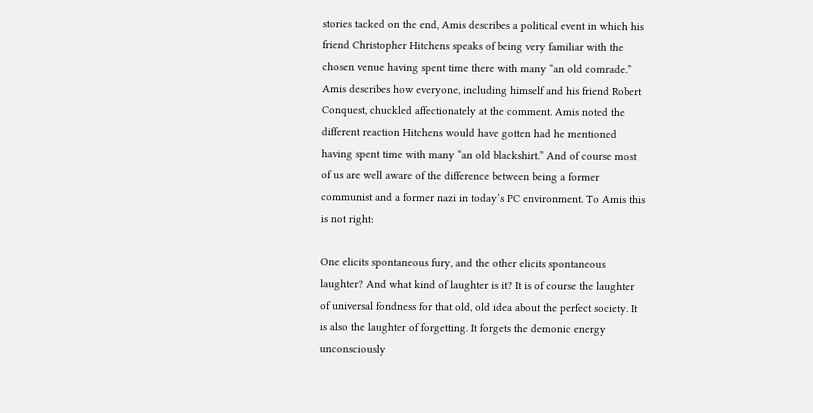stories tacked on the end, Amis describes a political event in which his friend Christopher Hitchens speaks of being very familiar with the chosen venue having spent time there with many “an old comrade.” Amis describes how everyone, including himself and his friend Robert Conquest, chuckled affectionately at the comment. Amis noted the different reaction Hitchens would have gotten had he mentioned having spent time with many “an old blackshirt.” And of course most of us are well aware of the difference between being a former communist and a former nazi in today’s PC environment. To Amis this is not right:

One elicits spontaneous fury, and the other elicits spontaneous laughter? And what kind of laughter is it? It is of course the laughter of universal fondness for that old, old idea about the perfect society. It is also the laughter of forgetting. It forgets the demonic energy unconsciously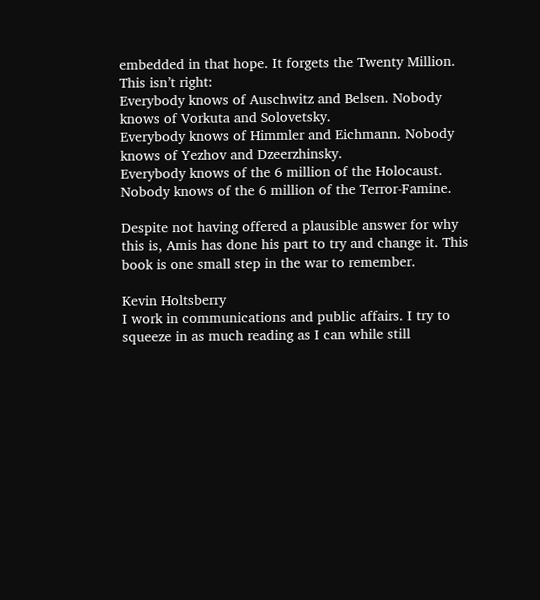embedded in that hope. It forgets the Twenty Million.
This isn’t right:
Everybody knows of Auschwitz and Belsen. Nobody knows of Vorkuta and Solovetsky.
Everybody knows of Himmler and Eichmann. Nobody knows of Yezhov and Dzeerzhinsky.
Everybody knows of the 6 million of the Holocaust. Nobody knows of the 6 million of the Terror-Famine.

Despite not having offered a plausible answer for why this is, Amis has done his part to try and change it. This book is one small step in the war to remember.

Kevin Holtsberry
I work in communications and public affairs. I try to squeeze in as much reading as I can while still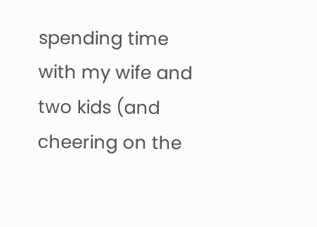spending time with my wife and two kids (and cheering on the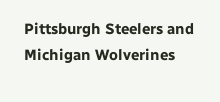Pittsburgh Steelers and Michigan Wolverines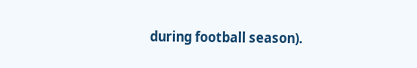during football season).